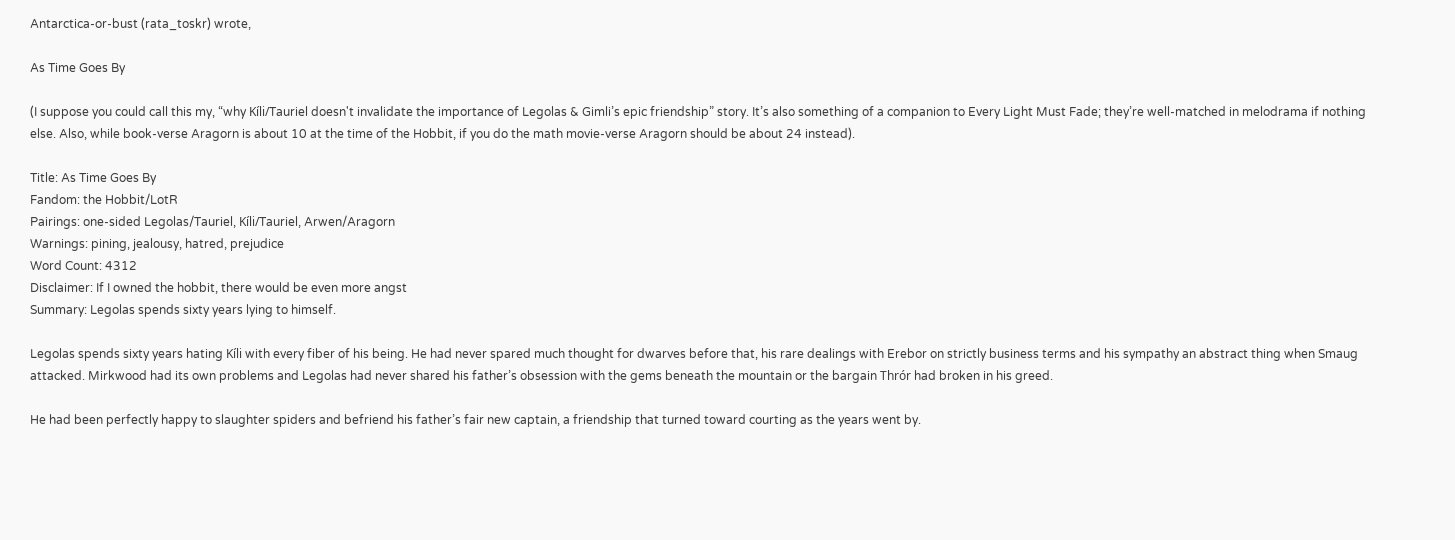Antarctica-or-bust (rata_toskr) wrote,

As Time Goes By

(I suppose you could call this my, “why Kíli/Tauriel doesn't invalidate the importance of Legolas & Gimli’s epic friendship” story. It’s also something of a companion to Every Light Must Fade; they’re well-matched in melodrama if nothing else. Also, while book-verse Aragorn is about 10 at the time of the Hobbit, if you do the math movie-verse Aragorn should be about 24 instead).

Title: As Time Goes By
Fandom: the Hobbit/LotR
Pairings: one-sided Legolas/Tauriel, Kíli/Tauriel, Arwen/Aragorn
Warnings: pining, jealousy, hatred, prejudice
Word Count: 4312
Disclaimer: If I owned the hobbit, there would be even more angst
Summary: Legolas spends sixty years lying to himself.

Legolas spends sixty years hating Kíli with every fiber of his being. He had never spared much thought for dwarves before that, his rare dealings with Erebor on strictly business terms and his sympathy an abstract thing when Smaug attacked. Mirkwood had its own problems and Legolas had never shared his father’s obsession with the gems beneath the mountain or the bargain Thrór had broken in his greed.

He had been perfectly happy to slaughter spiders and befriend his father’s fair new captain, a friendship that turned toward courting as the years went by.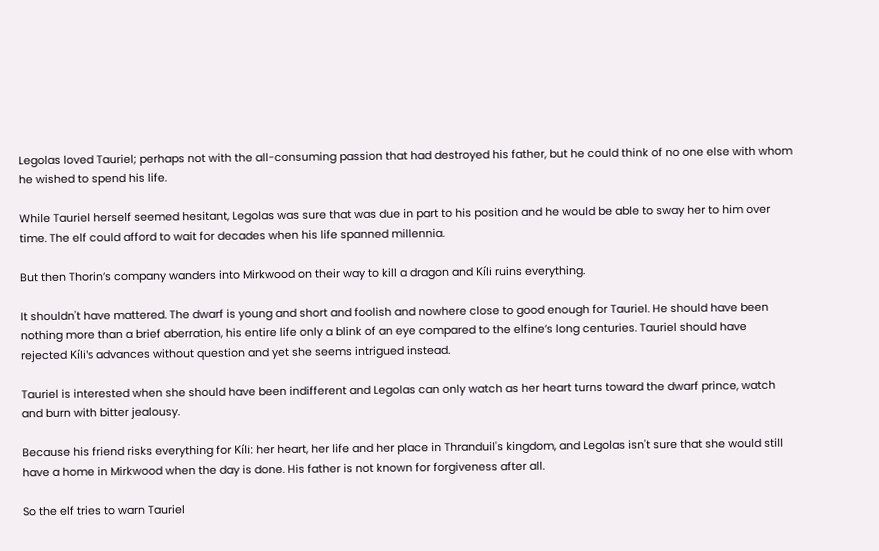Legolas loved Tauriel; perhaps not with the all-consuming passion that had destroyed his father, but he could think of no one else with whom he wished to spend his life.

While Tauriel herself seemed hesitant, Legolas was sure that was due in part to his position and he would be able to sway her to him over time. The elf could afford to wait for decades when his life spanned millennia.

But then Thorin’s company wanders into Mirkwood on their way to kill a dragon and Kíli ruins everything.

It shouldn't have mattered. The dwarf is young and short and foolish and nowhere close to good enough for Tauriel. He should have been nothing more than a brief aberration, his entire life only a blink of an eye compared to the elfine’s long centuries. Tauriel should have rejected Kíli's advances without question and yet she seems intrigued instead.

Tauriel is interested when she should have been indifferent and Legolas can only watch as her heart turns toward the dwarf prince, watch and burn with bitter jealousy.

Because his friend risks everything for Kíli: her heart, her life and her place in Thranduil's kingdom, and Legolas isn't sure that she would still have a home in Mirkwood when the day is done. His father is not known for forgiveness after all.

So the elf tries to warn Tauriel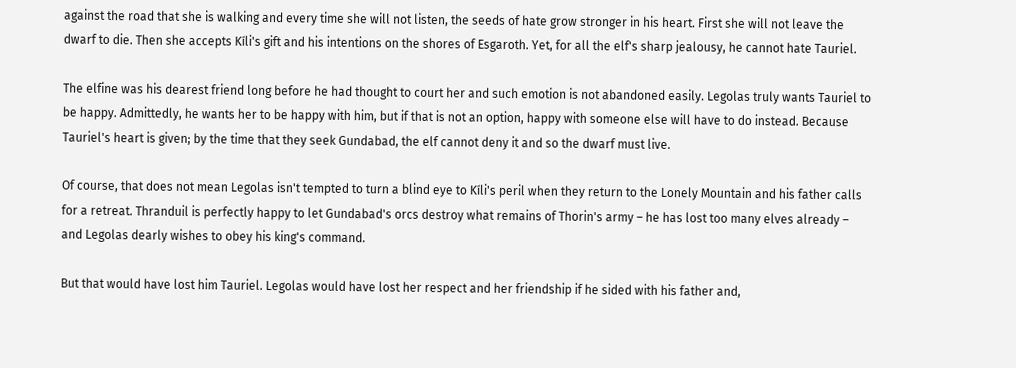against the road that she is walking and every time she will not listen, the seeds of hate grow stronger in his heart. First she will not leave the dwarf to die. Then she accepts Kíli's gift and his intentions on the shores of Esgaroth. Yet, for all the elf's sharp jealousy, he cannot hate Tauriel.

The elfine was his dearest friend long before he had thought to court her and such emotion is not abandoned easily. Legolas truly wants Tauriel to be happy. Admittedly, he wants her to be happy with him, but if that is not an option, happy with someone else will have to do instead. Because Tauriel's heart is given; by the time that they seek Gundabad, the elf cannot deny it and so the dwarf must live.

Of course, that does not mean Legolas isn't tempted to turn a blind eye to Kíli's peril when they return to the Lonely Mountain and his father calls for a retreat. Thranduil is perfectly happy to let Gundabad's orcs destroy what remains of Thorin's army – he has lost too many elves already – and Legolas dearly wishes to obey his king's command.

But that would have lost him Tauriel. Legolas would have lost her respect and her friendship if he sided with his father and,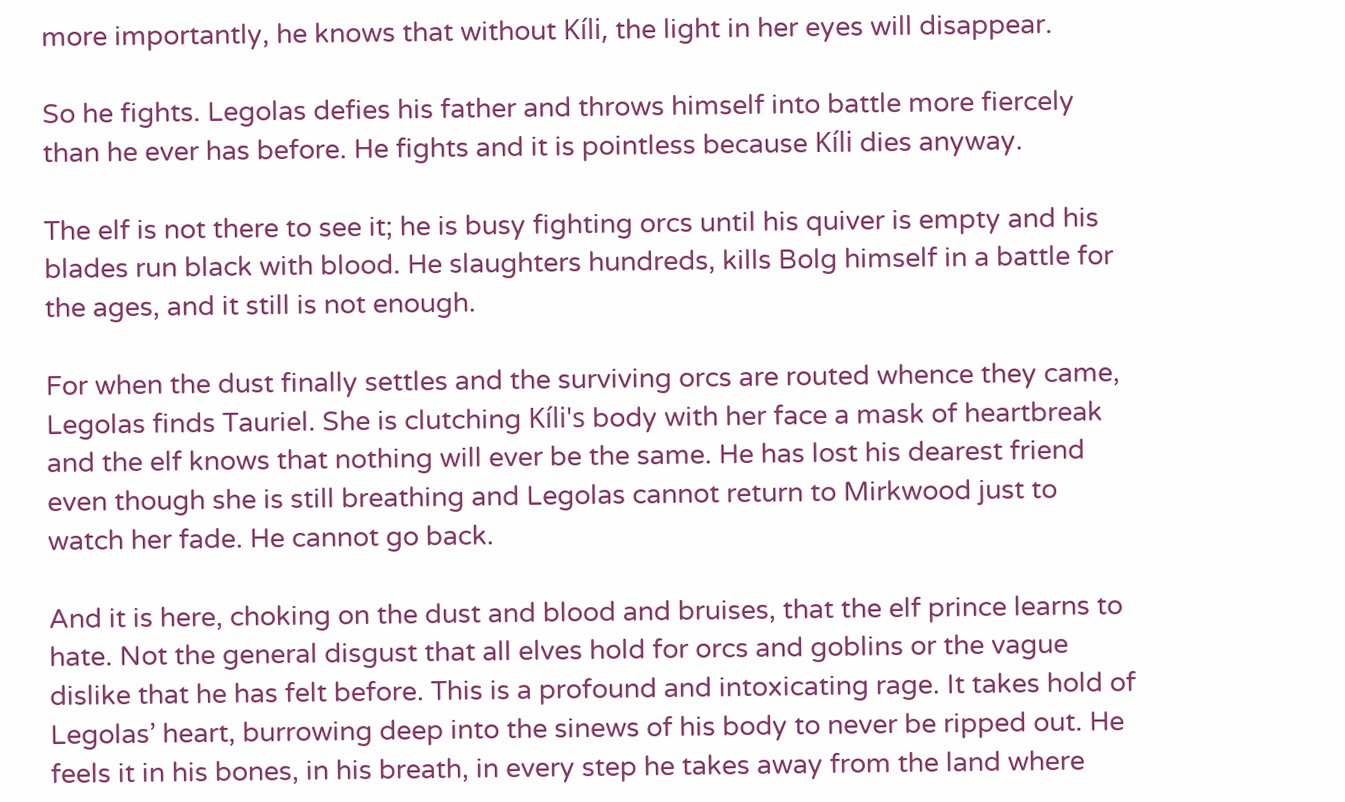more importantly, he knows that without Kíli, the light in her eyes will disappear.

So he fights. Legolas defies his father and throws himself into battle more fiercely than he ever has before. He fights and it is pointless because Kíli dies anyway.

The elf is not there to see it; he is busy fighting orcs until his quiver is empty and his blades run black with blood. He slaughters hundreds, kills Bolg himself in a battle for the ages, and it still is not enough.

For when the dust finally settles and the surviving orcs are routed whence they came, Legolas finds Tauriel. She is clutching Kíli's body with her face a mask of heartbreak and the elf knows that nothing will ever be the same. He has lost his dearest friend even though she is still breathing and Legolas cannot return to Mirkwood just to watch her fade. He cannot go back.

And it is here, choking on the dust and blood and bruises, that the elf prince learns to hate. Not the general disgust that all elves hold for orcs and goblins or the vague dislike that he has felt before. This is a profound and intoxicating rage. It takes hold of Legolas’ heart, burrowing deep into the sinews of his body to never be ripped out. He feels it in his bones, in his breath, in every step he takes away from the land where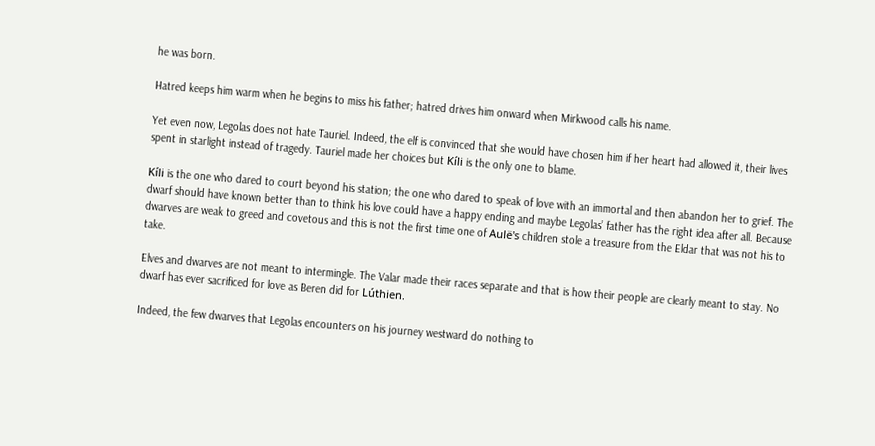he was born.

Hatred keeps him warm when he begins to miss his father; hatred drives him onward when Mirkwood calls his name.

Yet even now, Legolas does not hate Tauriel. Indeed, the elf is convinced that she would have chosen him if her heart had allowed it, their lives spent in starlight instead of tragedy. Tauriel made her choices but Kíli is the only one to blame.

Kíli is the one who dared to court beyond his station; the one who dared to speak of love with an immortal and then abandon her to grief. The dwarf should have known better than to think his love could have a happy ending and maybe Legolas’ father has the right idea after all. Because dwarves are weak to greed and covetous and this is not the first time one of Aulë's children stole a treasure from the Eldar that was not his to take.

Elves and dwarves are not meant to intermingle. The Valar made their races separate and that is how their people are clearly meant to stay. No dwarf has ever sacrificed for love as Beren did for Lúthien.

Indeed, the few dwarves that Legolas encounters on his journey westward do nothing to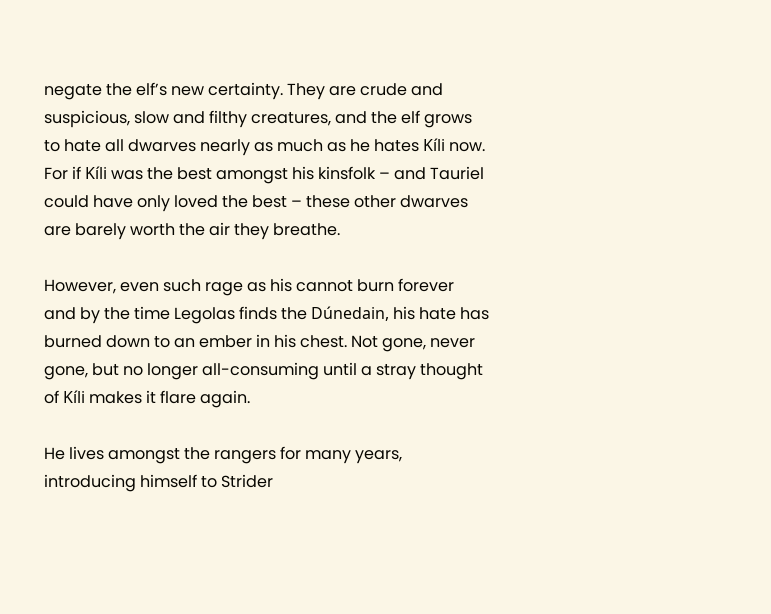negate the elf’s new certainty. They are crude and suspicious, slow and filthy creatures, and the elf grows to hate all dwarves nearly as much as he hates Kíli now. For if Kíli was the best amongst his kinsfolk – and Tauriel could have only loved the best – these other dwarves are barely worth the air they breathe.

However, even such rage as his cannot burn forever and by the time Legolas finds the Dúnedain, his hate has burned down to an ember in his chest. Not gone, never gone, but no longer all-consuming until a stray thought of Kíli makes it flare again.

He lives amongst the rangers for many years, introducing himself to Strider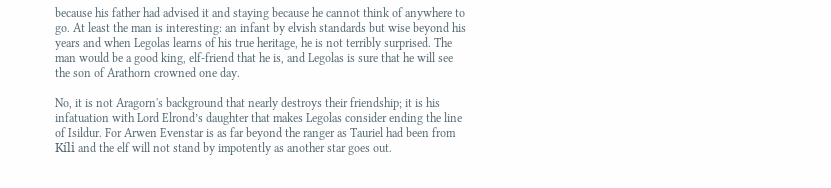because his father had advised it and staying because he cannot think of anywhere to go. At least the man is interesting: an infant by elvish standards but wise beyond his years and when Legolas learns of his true heritage, he is not terribly surprised. The man would be a good king, elf-friend that he is, and Legolas is sure that he will see the son of Arathorn crowned one day.

No, it is not Aragorn's background that nearly destroys their friendship; it is his infatuation with Lord Elrond’s daughter that makes Legolas consider ending the line of Isildur. For Arwen Evenstar is as far beyond the ranger as Tauriel had been from Kíli and the elf will not stand by impotently as another star goes out.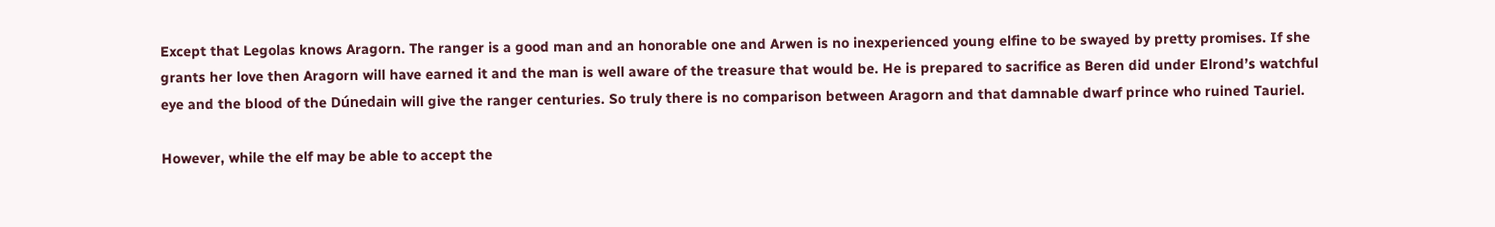Except that Legolas knows Aragorn. The ranger is a good man and an honorable one and Arwen is no inexperienced young elfine to be swayed by pretty promises. If she grants her love then Aragorn will have earned it and the man is well aware of the treasure that would be. He is prepared to sacrifice as Beren did under Elrond’s watchful eye and the blood of the Dúnedain will give the ranger centuries. So truly there is no comparison between Aragorn and that damnable dwarf prince who ruined Tauriel.

However, while the elf may be able to accept the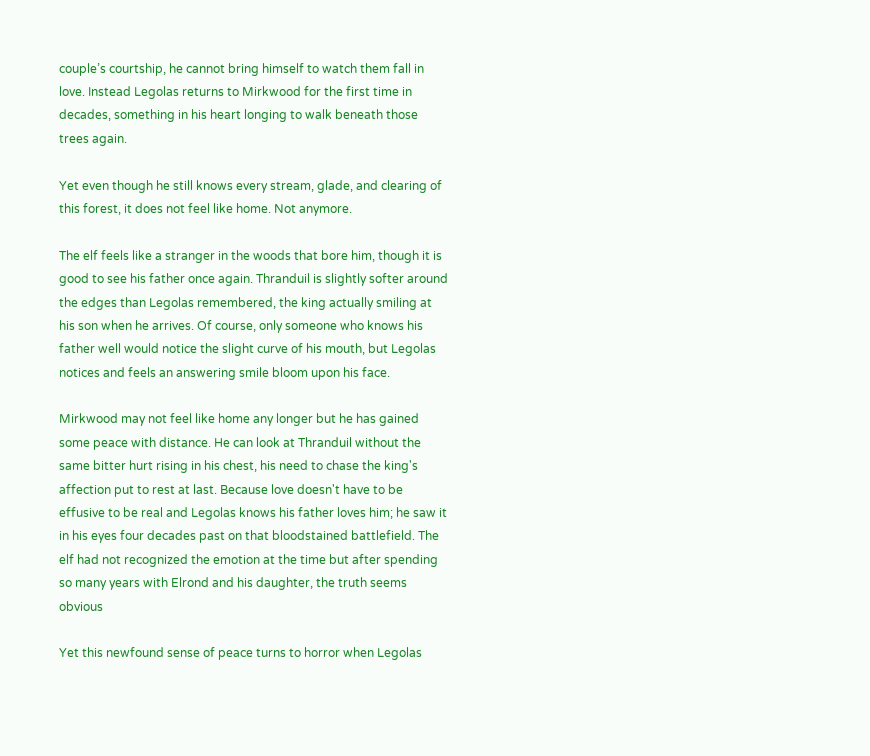couple’s courtship, he cannot bring himself to watch them fall in love. Instead Legolas returns to Mirkwood for the first time in decades, something in his heart longing to walk beneath those trees again.

Yet even though he still knows every stream, glade, and clearing of this forest, it does not feel like home. Not anymore.

The elf feels like a stranger in the woods that bore him, though it is good to see his father once again. Thranduil is slightly softer around the edges than Legolas remembered, the king actually smiling at his son when he arrives. Of course, only someone who knows his father well would notice the slight curve of his mouth, but Legolas notices and feels an answering smile bloom upon his face.

Mirkwood may not feel like home any longer but he has gained some peace with distance. He can look at Thranduil without the same bitter hurt rising in his chest, his need to chase the king's affection put to rest at last. Because love doesn't have to be effusive to be real and Legolas knows his father loves him; he saw it in his eyes four decades past on that bloodstained battlefield. The elf had not recognized the emotion at the time but after spending so many years with Elrond and his daughter, the truth seems obvious

Yet this newfound sense of peace turns to horror when Legolas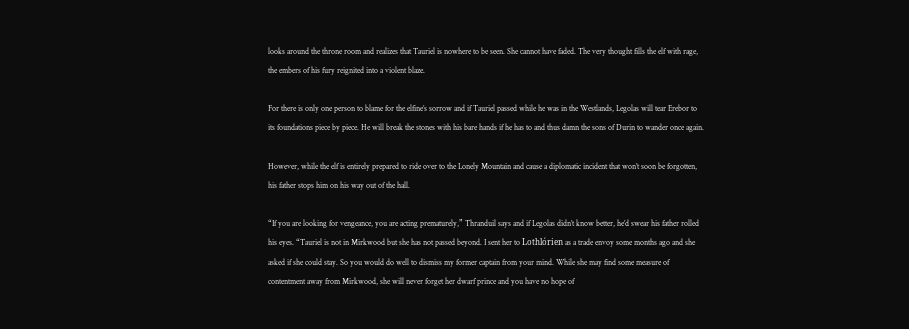looks around the throne room and realizes that Tauriel is nowhere to be seen. She cannot have faded. The very thought fills the elf with rage, the embers of his fury reignited into a violent blaze.

For there is only one person to blame for the elfine’s sorrow and if Tauriel passed while he was in the Westlands, Legolas will tear Erebor to its foundations piece by piece. He will break the stones with his bare hands if he has to and thus damn the sons of Durin to wander once again.

However, while the elf is entirely prepared to ride over to the Lonely Mountain and cause a diplomatic incident that won’t soon be forgotten, his father stops him on his way out of the hall.

“If you are looking for vengeance, you are acting prematurely,” Thranduil says and if Legolas didn’t know better, he’d swear his father rolled his eyes. “Tauriel is not in Mirkwood but she has not passed beyond. I sent her to Lothlórien as a trade envoy some months ago and she asked if she could stay. So you would do well to dismiss my former captain from your mind. While she may find some measure of contentment away from Mirkwood, she will never forget her dwarf prince and you have no hope of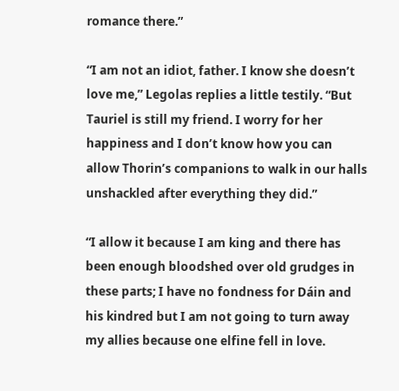romance there.”

“I am not an idiot, father. I know she doesn’t love me,” Legolas replies a little testily. “But Tauriel is still my friend. I worry for her happiness and I don’t know how you can allow Thorin’s companions to walk in our halls unshackled after everything they did.”

“I allow it because I am king and there has been enough bloodshed over old grudges in these parts; I have no fondness for Dáin and his kindred but I am not going to turn away my allies because one elfine fell in love.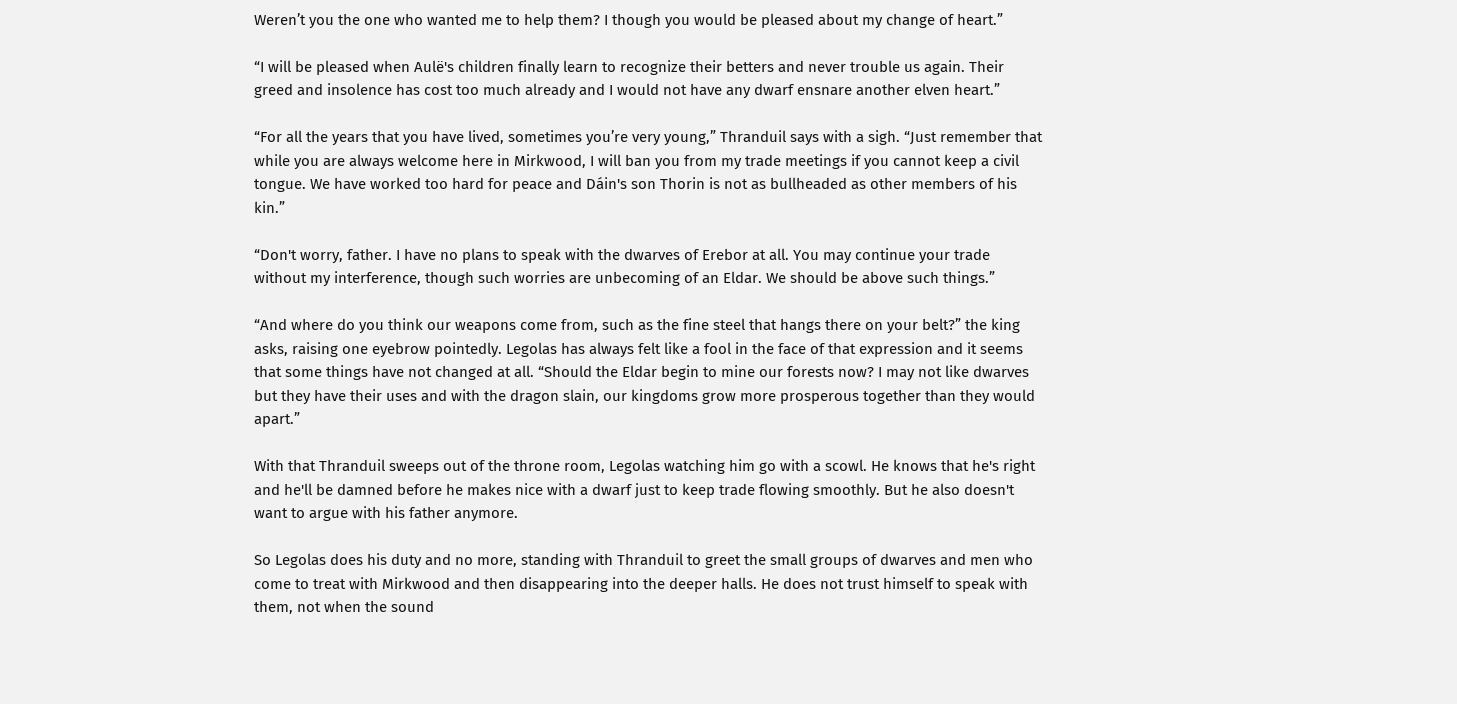Weren’t you the one who wanted me to help them? I though you would be pleased about my change of heart.”

“I will be pleased when Aulë's children finally learn to recognize their betters and never trouble us again. Their greed and insolence has cost too much already and I would not have any dwarf ensnare another elven heart.”

“For all the years that you have lived, sometimes you’re very young,” Thranduil says with a sigh. “Just remember that while you are always welcome here in Mirkwood, I will ban you from my trade meetings if you cannot keep a civil tongue. We have worked too hard for peace and Dáin's son Thorin is not as bullheaded as other members of his kin.”

“Don't worry, father. I have no plans to speak with the dwarves of Erebor at all. You may continue your trade without my interference, though such worries are unbecoming of an Eldar. We should be above such things.”

“And where do you think our weapons come from, such as the fine steel that hangs there on your belt?” the king asks, raising one eyebrow pointedly. Legolas has always felt like a fool in the face of that expression and it seems that some things have not changed at all. “Should the Eldar begin to mine our forests now? I may not like dwarves but they have their uses and with the dragon slain, our kingdoms grow more prosperous together than they would apart.”

With that Thranduil sweeps out of the throne room, Legolas watching him go with a scowl. He knows that he's right and he'll be damned before he makes nice with a dwarf just to keep trade flowing smoothly. But he also doesn't want to argue with his father anymore.

So Legolas does his duty and no more, standing with Thranduil to greet the small groups of dwarves and men who come to treat with Mirkwood and then disappearing into the deeper halls. He does not trust himself to speak with them, not when the sound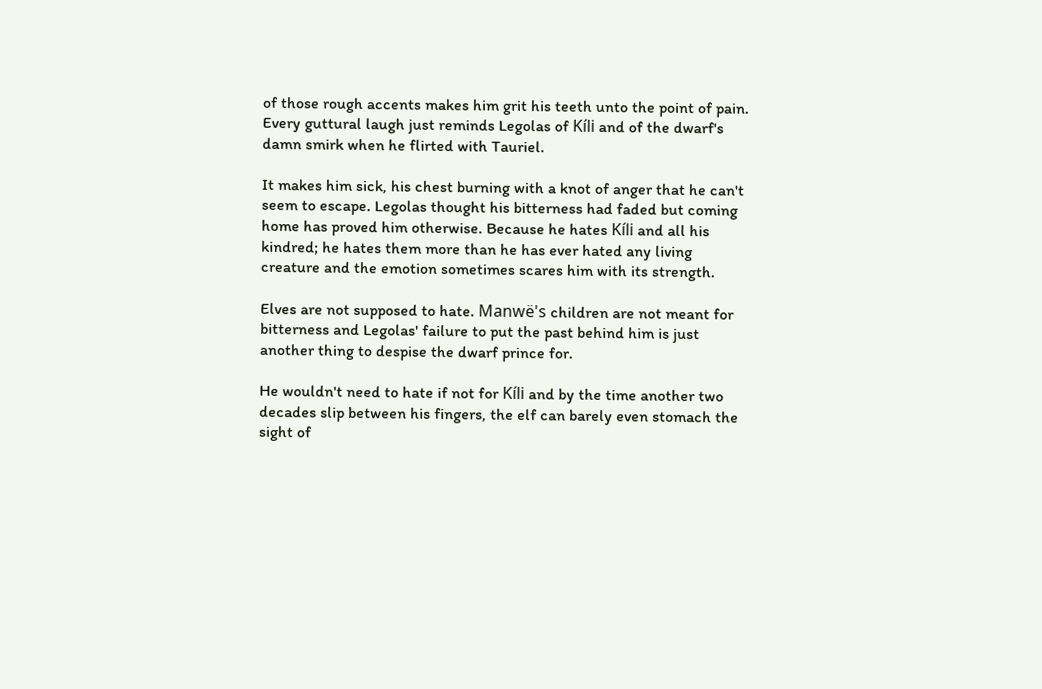of those rough accents makes him grit his teeth unto the point of pain. Every guttural laugh just reminds Legolas of Kíli and of the dwarf's damn smirk when he flirted with Tauriel.

It makes him sick, his chest burning with a knot of anger that he can't seem to escape. Legolas thought his bitterness had faded but coming home has proved him otherwise. Because he hates Kíli and all his kindred; he hates them more than he has ever hated any living creature and the emotion sometimes scares him with its strength.

Elves are not supposed to hate. Manwë's children are not meant for bitterness and Legolas' failure to put the past behind him is just another thing to despise the dwarf prince for.

He wouldn't need to hate if not for Kíli and by the time another two decades slip between his fingers, the elf can barely even stomach the sight of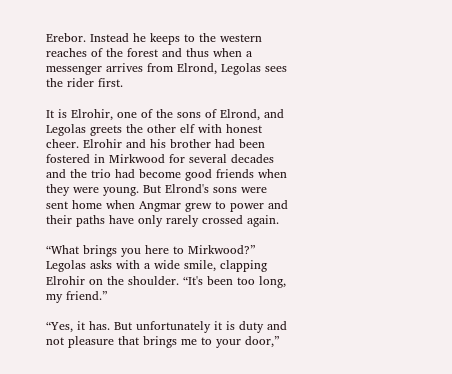Erebor. Instead he keeps to the western reaches of the forest and thus when a messenger arrives from Elrond, Legolas sees the rider first.

It is Elrohir, one of the sons of Elrond, and Legolas greets the other elf with honest cheer. Elrohir and his brother had been fostered in Mirkwood for several decades and the trio had become good friends when they were young. But Elrond's sons were sent home when Angmar grew to power and their paths have only rarely crossed again.

“What brings you here to Mirkwood?” Legolas asks with a wide smile, clapping Elrohir on the shoulder. “It's been too long, my friend.”

“Yes, it has. But unfortunately it is duty and not pleasure that brings me to your door,”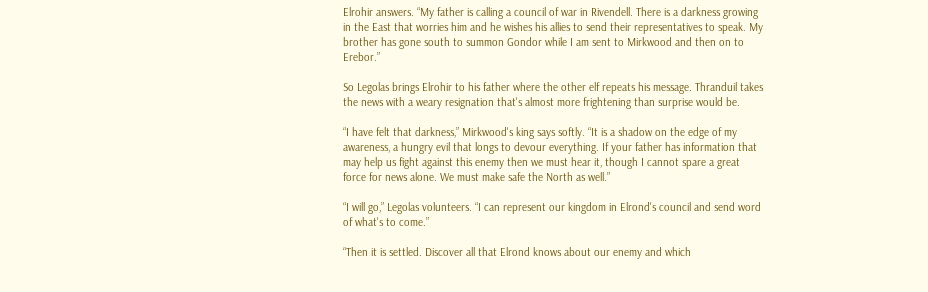Elrohir answers. “My father is calling a council of war in Rivendell. There is a darkness growing in the East that worries him and he wishes his allies to send their representatives to speak. My brother has gone south to summon Gondor while I am sent to Mirkwood and then on to Erebor.”

So Legolas brings Elrohir to his father where the other elf repeats his message. Thranduil takes the news with a weary resignation that's almost more frightening than surprise would be.

“I have felt that darkness,” Mirkwood's king says softly. “It is a shadow on the edge of my awareness, a hungry evil that longs to devour everything. If your father has information that may help us fight against this enemy then we must hear it, though I cannot spare a great force for news alone. We must make safe the North as well.”

“I will go,” Legolas volunteers. “I can represent our kingdom in Elrond's council and send word of what's to come.”

“Then it is settled. Discover all that Elrond knows about our enemy and which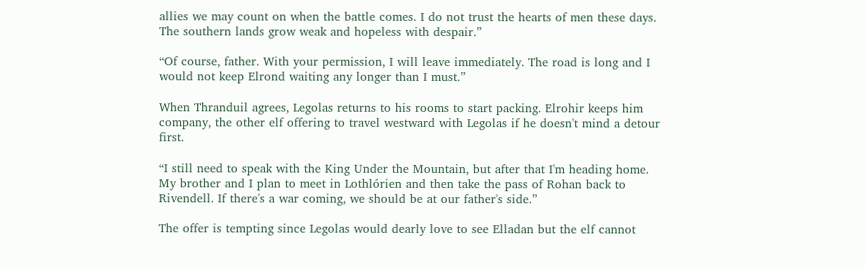allies we may count on when the battle comes. I do not trust the hearts of men these days. The southern lands grow weak and hopeless with despair.”

“Of course, father. With your permission, I will leave immediately. The road is long and I would not keep Elrond waiting any longer than I must.”

When Thranduil agrees, Legolas returns to his rooms to start packing. Elrohir keeps him company, the other elf offering to travel westward with Legolas if he doesn't mind a detour first.

“I still need to speak with the King Under the Mountain, but after that I'm heading home. My brother and I plan to meet in Lothlórien and then take the pass of Rohan back to Rivendell. If there's a war coming, we should be at our father's side.”

The offer is tempting since Legolas would dearly love to see Elladan but the elf cannot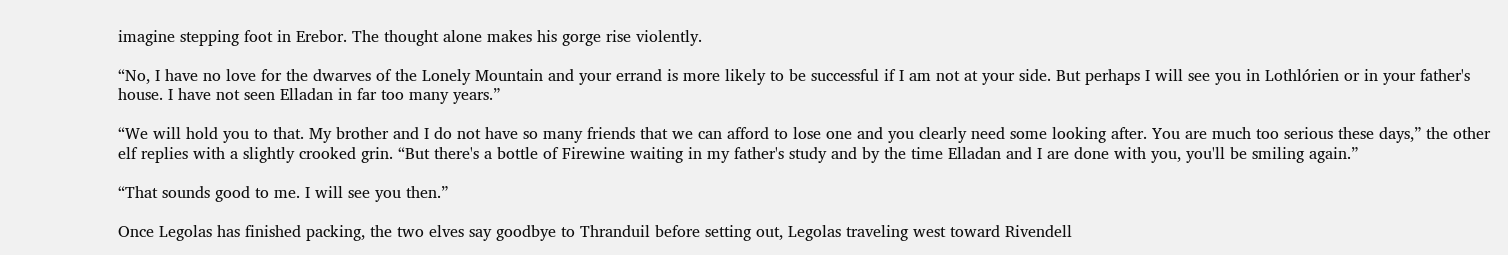imagine stepping foot in Erebor. The thought alone makes his gorge rise violently.

“No, I have no love for the dwarves of the Lonely Mountain and your errand is more likely to be successful if I am not at your side. But perhaps I will see you in Lothlórien or in your father's house. I have not seen Elladan in far too many years.”

“We will hold you to that. My brother and I do not have so many friends that we can afford to lose one and you clearly need some looking after. You are much too serious these days,” the other elf replies with a slightly crooked grin. “But there's a bottle of Firewine waiting in my father's study and by the time Elladan and I are done with you, you'll be smiling again.”

“That sounds good to me. I will see you then.”

Once Legolas has finished packing, the two elves say goodbye to Thranduil before setting out, Legolas traveling west toward Rivendell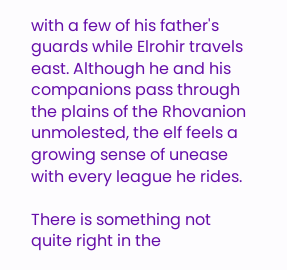with a few of his father's guards while Elrohir travels east. Although he and his companions pass through the plains of the Rhovanion unmolested, the elf feels a growing sense of unease with every league he rides.

There is something not quite right in the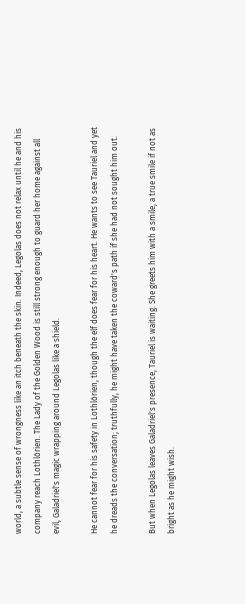world, a subtle sense of wrongness like an itch beneath the skin. Indeed, Legolas does not relax until he and his company reach Lothlórien. The Lady of the Golden Wood is still strong enough to guard her home against all evil, Galadriel's magic wrapping around Legolas like a shield.

He cannot fear for his safety in Lothlórien, though the elf does fear for his heart. He wants to see Tauriel and yet he dreads the conversation; truthfully, he might have taken the coward's path if she had not sought him out.

But when Legolas leaves Galadriel's presence, Tauriel is waiting. She greets him with a smile, a true smile if not as bright as he might wish.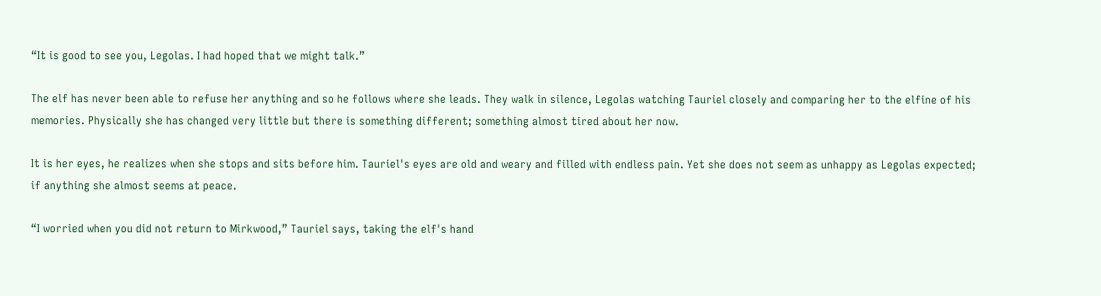“It is good to see you, Legolas. I had hoped that we might talk.”

The elf has never been able to refuse her anything and so he follows where she leads. They walk in silence, Legolas watching Tauriel closely and comparing her to the elfine of his memories. Physically she has changed very little but there is something different; something almost tired about her now.

It is her eyes, he realizes when she stops and sits before him. Tauriel's eyes are old and weary and filled with endless pain. Yet she does not seem as unhappy as Legolas expected; if anything she almost seems at peace.

“I worried when you did not return to Mirkwood,” Tauriel says, taking the elf's hand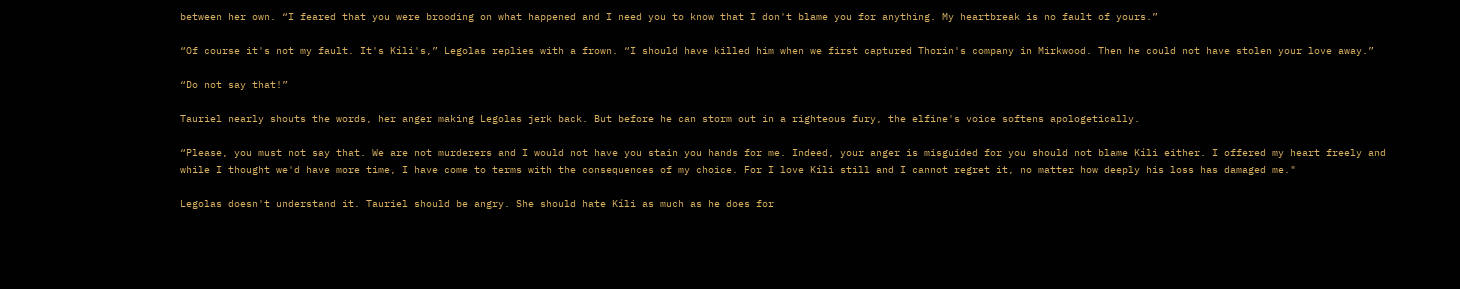between her own. “I feared that you were brooding on what happened and I need you to know that I don't blame you for anything. My heartbreak is no fault of yours.”

“Of course it's not my fault. It's Kíli's,” Legolas replies with a frown. “I should have killed him when we first captured Thorin's company in Mirkwood. Then he could not have stolen your love away.”

“Do not say that!”

Tauriel nearly shouts the words, her anger making Legolas jerk back. But before he can storm out in a righteous fury, the elfine's voice softens apologetically.

“Please, you must not say that. We are not murderers and I would not have you stain you hands for me. Indeed, your anger is misguided for you should not blame Kíli either. I offered my heart freely and while I thought we'd have more time, I have come to terms with the consequences of my choice. For I love Kíli still and I cannot regret it, no matter how deeply his loss has damaged me."

Legolas doesn't understand it. Tauriel should be angry. She should hate Kíli as much as he does for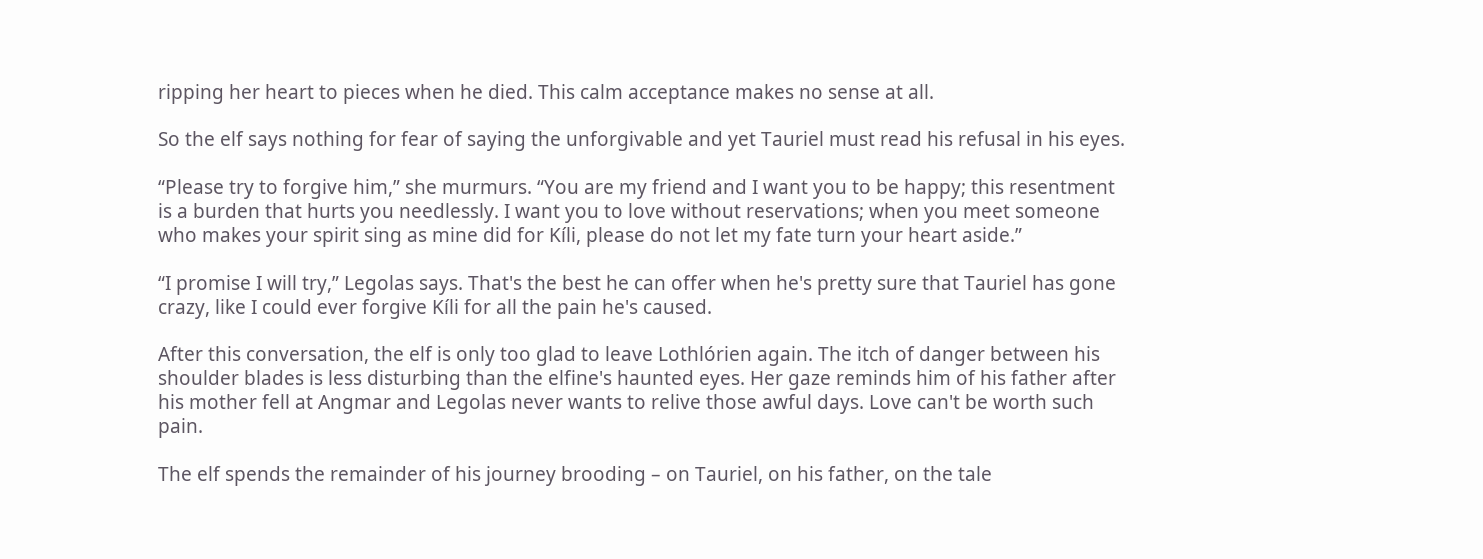ripping her heart to pieces when he died. This calm acceptance makes no sense at all.

So the elf says nothing for fear of saying the unforgivable and yet Tauriel must read his refusal in his eyes.

“Please try to forgive him,” she murmurs. “You are my friend and I want you to be happy; this resentment is a burden that hurts you needlessly. I want you to love without reservations; when you meet someone who makes your spirit sing as mine did for Kíli, please do not let my fate turn your heart aside.”

“I promise I will try,” Legolas says. That's the best he can offer when he's pretty sure that Tauriel has gone crazy, like I could ever forgive Kíli for all the pain he's caused.

After this conversation, the elf is only too glad to leave Lothlórien again. The itch of danger between his shoulder blades is less disturbing than the elfine's haunted eyes. Her gaze reminds him of his father after his mother fell at Angmar and Legolas never wants to relive those awful days. Love can't be worth such pain.

The elf spends the remainder of his journey brooding – on Tauriel, on his father, on the tale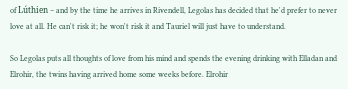of Lúthien – and by the time he arrives in Rivendell, Legolas has decided that he'd prefer to never love at all. He can't risk it; he won't risk it and Tauriel will just have to understand.

So Legolas puts all thoughts of love from his mind and spends the evening drinking with Elladan and Elrohir, the twins having arrived home some weeks before. Elrohir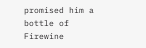promised him a bottle of Firewine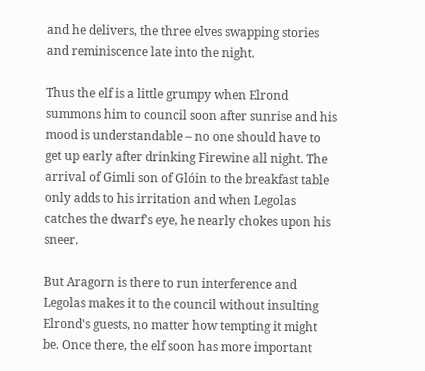and he delivers, the three elves swapping stories and reminiscence late into the night.

Thus the elf is a little grumpy when Elrond summons him to council soon after sunrise and his mood is understandable – no one should have to get up early after drinking Firewine all night. The arrival of Gimli son of Glóin to the breakfast table only adds to his irritation and when Legolas catches the dwarf's eye, he nearly chokes upon his sneer.

But Aragorn is there to run interference and Legolas makes it to the council without insulting Elrond's guests, no matter how tempting it might be. Once there, the elf soon has more important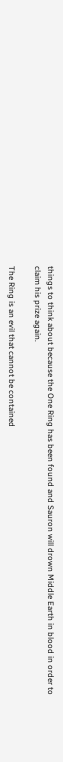things to think about because the One Ring has been found and Sauron will drown Middle Earth in blood in order to claim his prize again.

The Ring is an evil that cannot be contained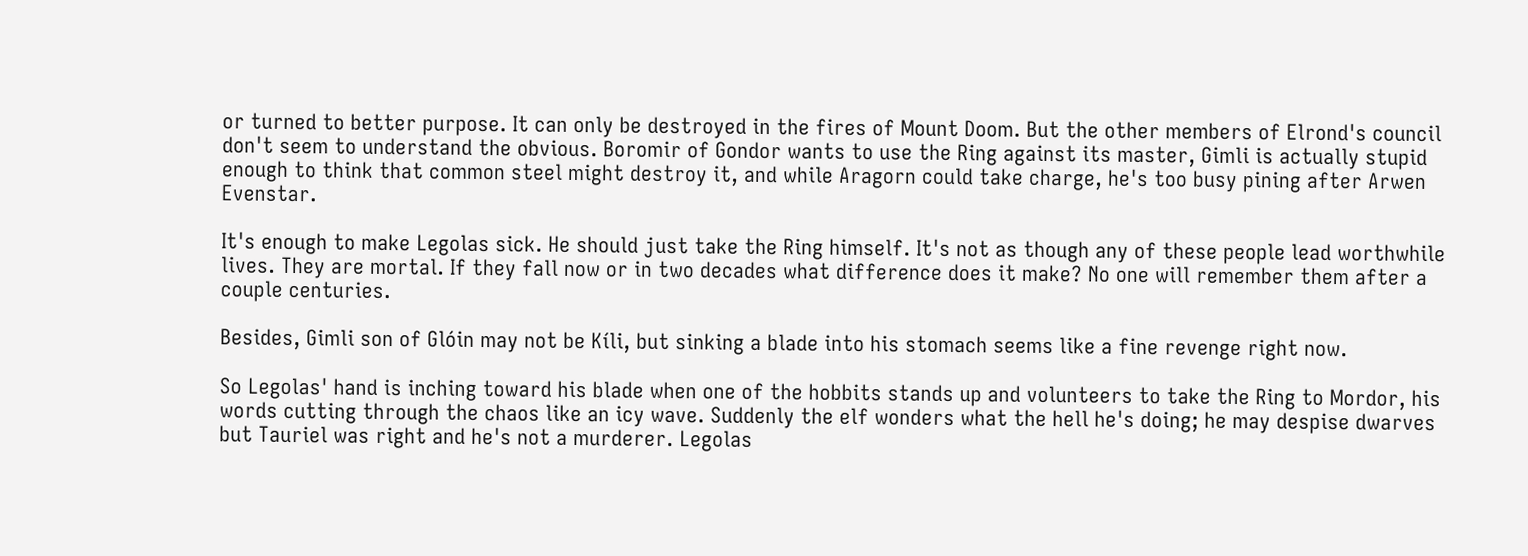or turned to better purpose. It can only be destroyed in the fires of Mount Doom. But the other members of Elrond's council don't seem to understand the obvious. Boromir of Gondor wants to use the Ring against its master, Gimli is actually stupid enough to think that common steel might destroy it, and while Aragorn could take charge, he's too busy pining after Arwen Evenstar.

It's enough to make Legolas sick. He should just take the Ring himself. It's not as though any of these people lead worthwhile lives. They are mortal. If they fall now or in two decades what difference does it make? No one will remember them after a couple centuries.

Besides, Gimli son of Glóin may not be Kíli, but sinking a blade into his stomach seems like a fine revenge right now.

So Legolas' hand is inching toward his blade when one of the hobbits stands up and volunteers to take the Ring to Mordor, his words cutting through the chaos like an icy wave. Suddenly the elf wonders what the hell he's doing; he may despise dwarves but Tauriel was right and he's not a murderer. Legolas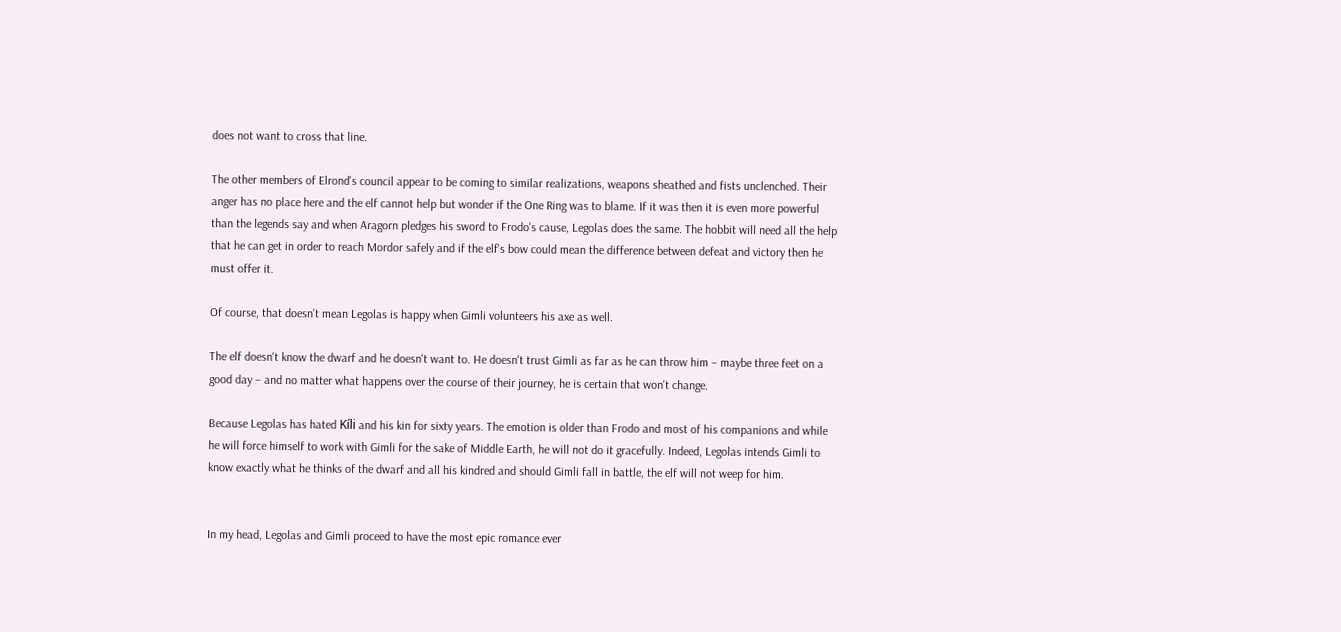does not want to cross that line.

The other members of Elrond's council appear to be coming to similar realizations, weapons sheathed and fists unclenched. Their anger has no place here and the elf cannot help but wonder if the One Ring was to blame. If it was then it is even more powerful than the legends say and when Aragorn pledges his sword to Frodo's cause, Legolas does the same. The hobbit will need all the help that he can get in order to reach Mordor safely and if the elf's bow could mean the difference between defeat and victory then he must offer it.

Of course, that doesn't mean Legolas is happy when Gimli volunteers his axe as well.

The elf doesn't know the dwarf and he doesn't want to. He doesn't trust Gimli as far as he can throw him – maybe three feet on a good day – and no matter what happens over the course of their journey, he is certain that won't change.

Because Legolas has hated Kíli and his kin for sixty years. The emotion is older than Frodo and most of his companions and while he will force himself to work with Gimli for the sake of Middle Earth, he will not do it gracefully. Indeed, Legolas intends Gimli to know exactly what he thinks of the dwarf and all his kindred and should Gimli fall in battle, the elf will not weep for him.


In my head, Legolas and Gimli proceed to have the most epic romance ever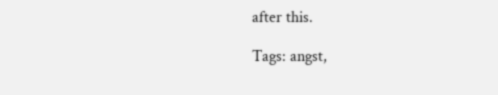after this.

Tags: angst,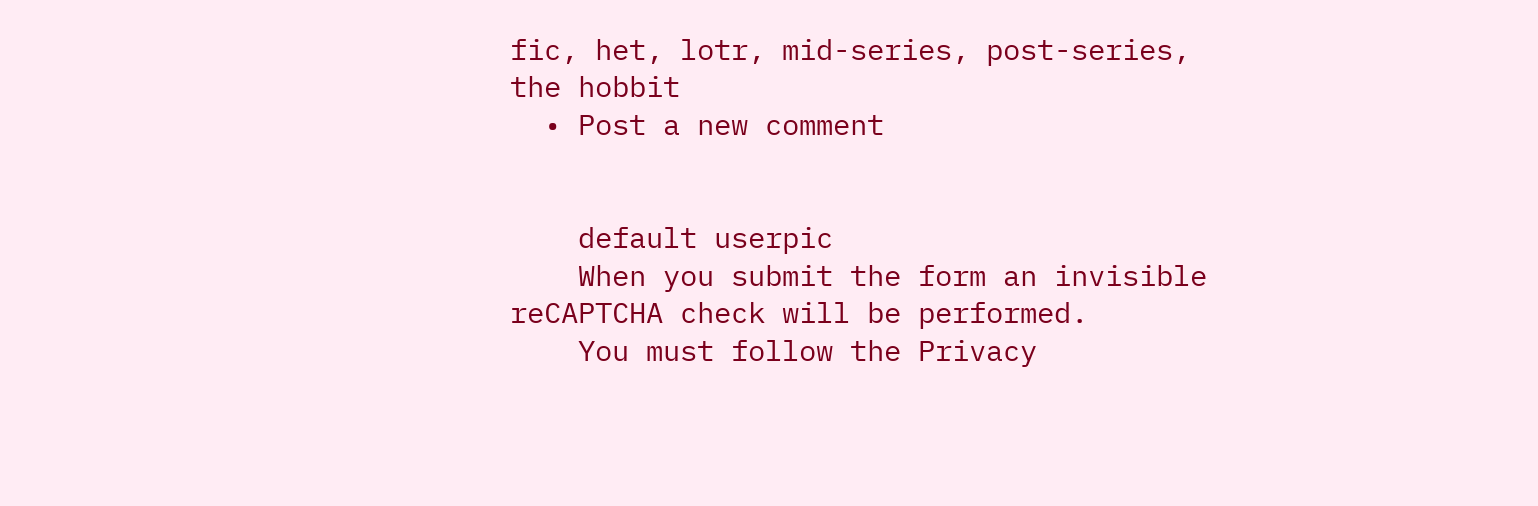fic, het, lotr, mid-series, post-series, the hobbit
  • Post a new comment


    default userpic
    When you submit the form an invisible reCAPTCHA check will be performed.
    You must follow the Privacy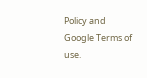Policy and Google Terms of use.